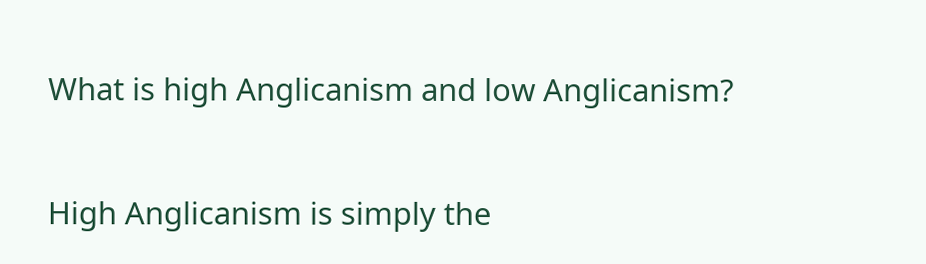What is high Anglicanism and low Anglicanism?

High Anglicanism is simply the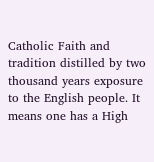Catholic Faith and tradition distilled by two thousand years exposure to the English people. It means one has a High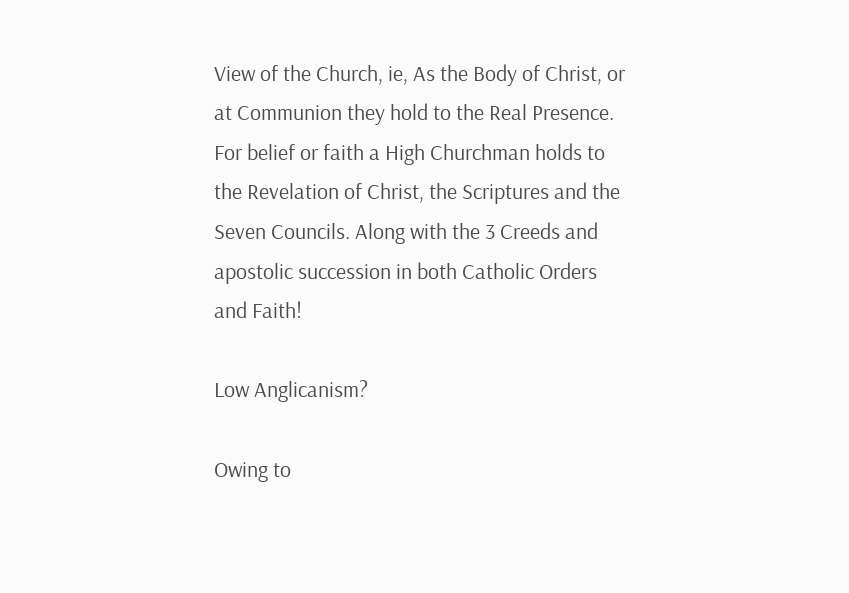View of the Church, ie, As the Body of Christ, or at Communion they hold to the Real Presence. For belief or faith a High Churchman holds to the Revelation of Christ, the Scriptures and the Seven Councils. Along with the 3 Creeds and apostolic succession in both Catholic Orders and Faith!

Low Anglicanism?

Owing to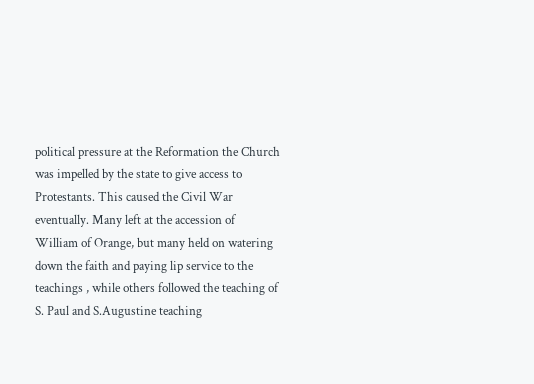political pressure at the Reformation the Church was impelled by the state to give access to Protestants. This caused the Civil War eventually. Many left at the accession of William of Orange, but many held on watering down the faith and paying lip service to the teachings , while others followed the teaching of S. Paul and S.Augustine teaching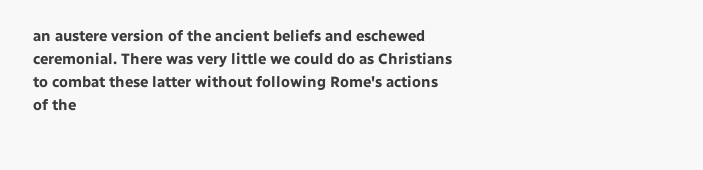an austere version of the ancient beliefs and eschewed ceremonial. There was very little we could do as Christians to combat these latter without following Rome's actions of the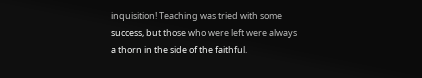inquisition! Teaching was tried with some success, but those who were left were always a thorn in the side of the faithful.